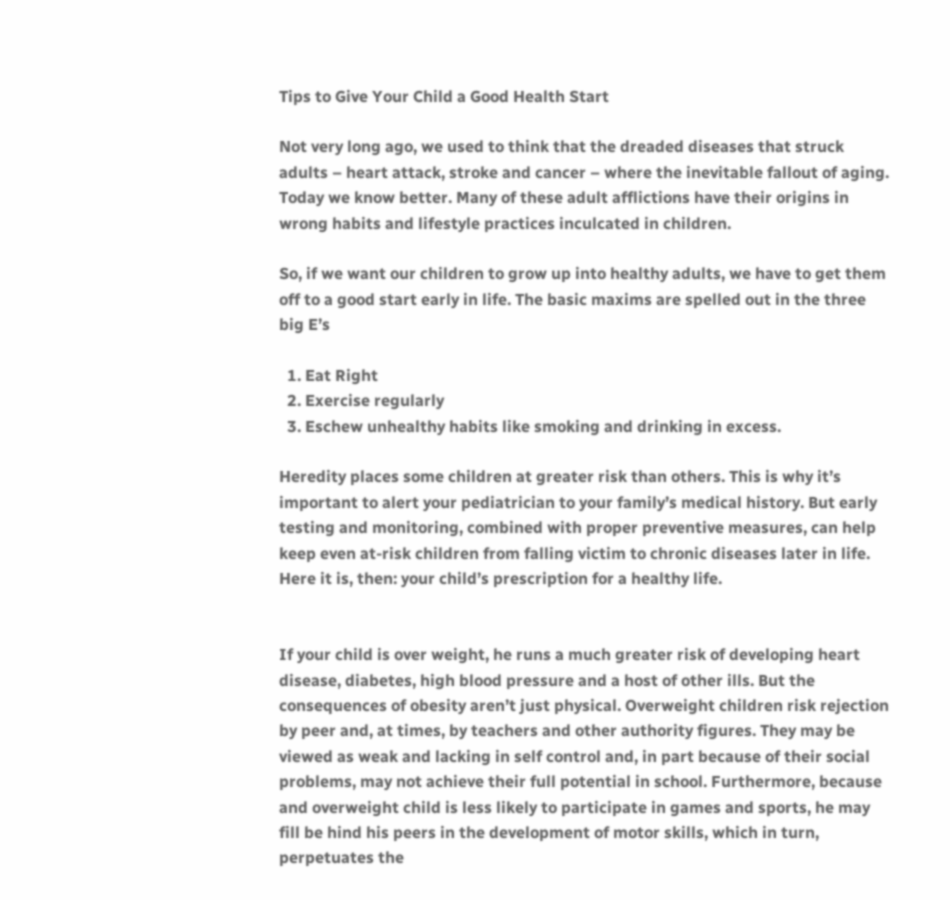Tips to Give Your Child a Good Health Start

Not very long ago, we used to think that the dreaded diseases that struck adults – heart attack, stroke and cancer – where the inevitable fallout of aging. Today we know better. Many of these adult afflictions have their origins in wrong habits and lifestyle practices inculcated in children.

So, if we want our children to grow up into healthy adults, we have to get them off to a good start early in life. The basic maxims are spelled out in the three big E’s

  1. Eat Right
  2. Exercise regularly
  3. Eschew unhealthy habits like smoking and drinking in excess.

Heredity places some children at greater risk than others. This is why it’s important to alert your pediatrician to your family’s medical history. But early testing and monitoring, combined with proper preventive measures, can help keep even at-risk children from falling victim to chronic diseases later in life. Here it is, then: your child’s prescription for a healthy life.


If your child is over weight, he runs a much greater risk of developing heart disease, diabetes, high blood pressure and a host of other ills. But the consequences of obesity aren’t just physical. Overweight children risk rejection by peer and, at times, by teachers and other authority figures. They may be viewed as weak and lacking in self control and, in part because of their social problems, may not achieve their full potential in school. Furthermore, because and overweight child is less likely to participate in games and sports, he may fill be hind his peers in the development of motor skills, which in turn, perpetuates the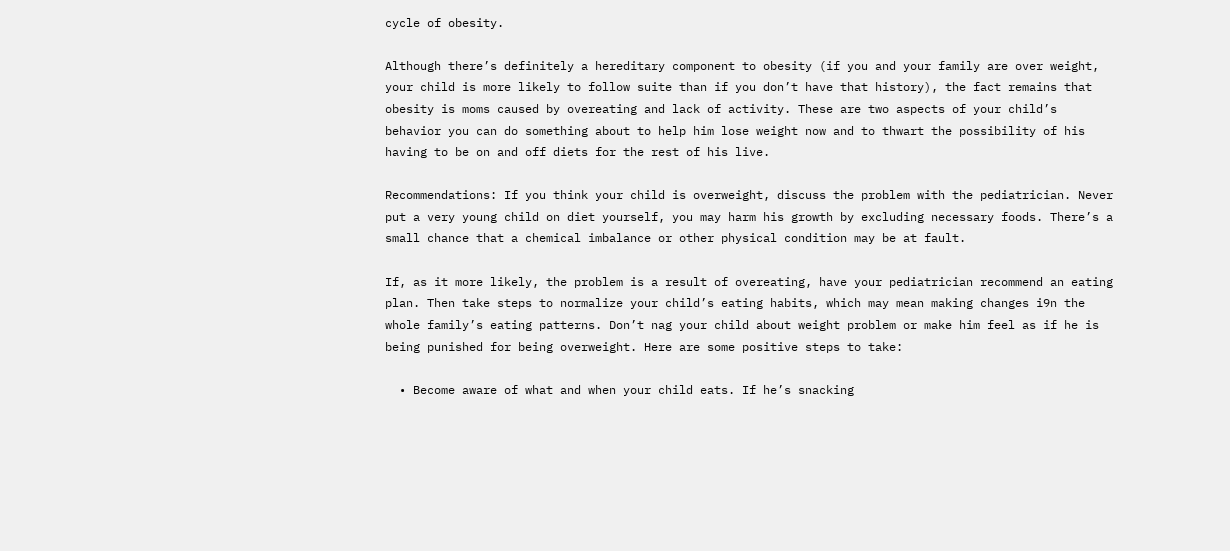cycle of obesity.

Although there’s definitely a hereditary component to obesity (if you and your family are over weight, your child is more likely to follow suite than if you don’t have that history), the fact remains that obesity is moms caused by overeating and lack of activity. These are two aspects of your child’s behavior you can do something about to help him lose weight now and to thwart the possibility of his having to be on and off diets for the rest of his live.

Recommendations: If you think your child is overweight, discuss the problem with the pediatrician. Never put a very young child on diet yourself, you may harm his growth by excluding necessary foods. There’s a small chance that a chemical imbalance or other physical condition may be at fault.

If, as it more likely, the problem is a result of overeating, have your pediatrician recommend an eating plan. Then take steps to normalize your child’s eating habits, which may mean making changes i9n the whole family’s eating patterns. Don’t nag your child about weight problem or make him feel as if he is being punished for being overweight. Here are some positive steps to take:

  • Become aware of what and when your child eats. If he’s snacking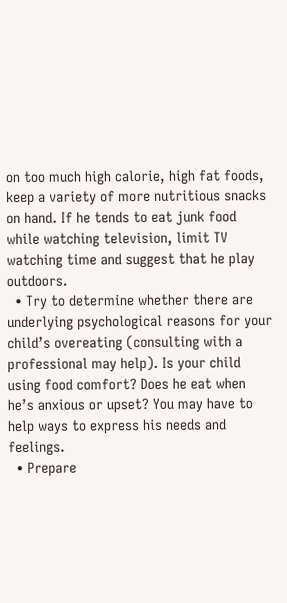on too much high calorie, high fat foods, keep a variety of more nutritious snacks on hand. If he tends to eat junk food while watching television, limit TV watching time and suggest that he play outdoors.
  • Try to determine whether there are underlying psychological reasons for your child’s overeating (consulting with a professional may help). Is your child using food comfort? Does he eat when he’s anxious or upset? You may have to help ways to express his needs and feelings.
  • Prepare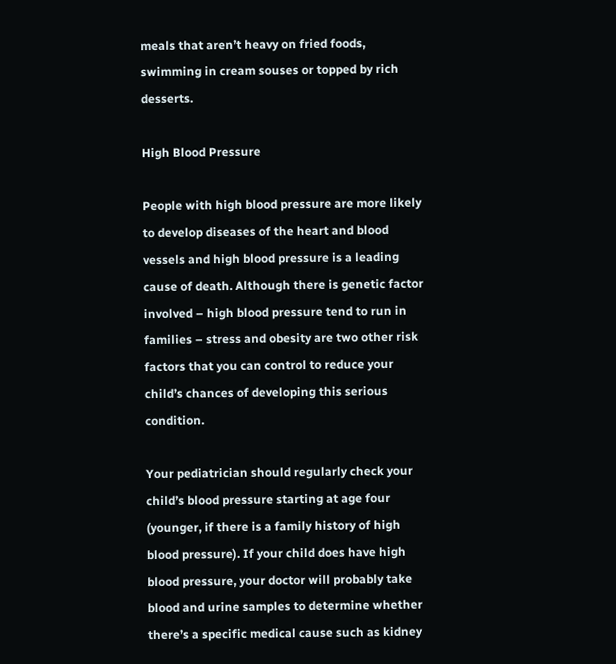meals that aren’t heavy on fried foods, swimming in cream souses or topped by rich desserts.

High Blood Pressure

People with high blood pressure are more likely to develop diseases of the heart and blood vessels and high blood pressure is a leading cause of death. Although there is genetic factor involved – high blood pressure tend to run in families – stress and obesity are two other risk factors that you can control to reduce your child’s chances of developing this serious condition.

Your pediatrician should regularly check your child’s blood pressure starting at age four (younger, if there is a family history of high blood pressure). If your child does have high blood pressure, your doctor will probably take blood and urine samples to determine whether there’s a specific medical cause such as kidney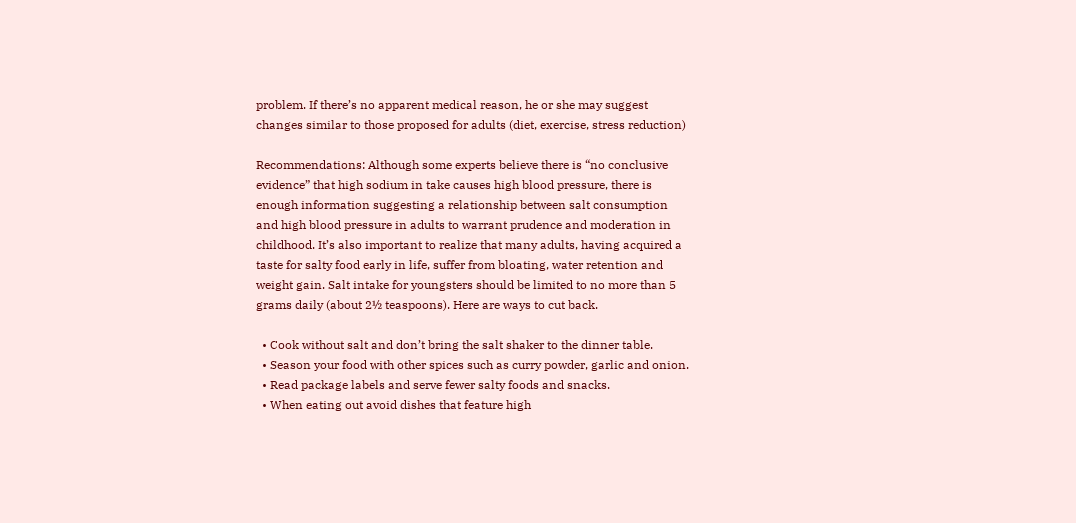problem. If there’s no apparent medical reason, he or she may suggest changes similar to those proposed for adults (diet, exercise, stress reduction)

Recommendations: Although some experts believe there is “no conclusive evidence” that high sodium in take causes high blood pressure, there is enough information suggesting a relationship between salt consumption and high blood pressure in adults to warrant prudence and moderation in childhood. It’s also important to realize that many adults, having acquired a taste for salty food early in life, suffer from bloating, water retention and weight gain. Salt intake for youngsters should be limited to no more than 5 grams daily (about 2½ teaspoons). Here are ways to cut back.

  • Cook without salt and don’t bring the salt shaker to the dinner table.
  • Season your food with other spices such as curry powder, garlic and onion.
  • Read package labels and serve fewer salty foods and snacks.
  • When eating out avoid dishes that feature high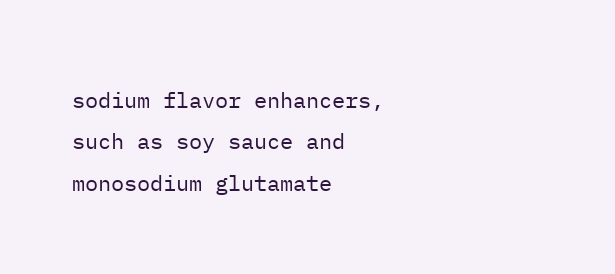sodium flavor enhancers, such as soy sauce and monosodium glutamate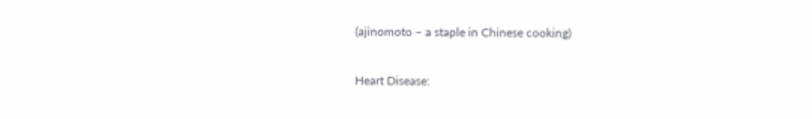(ajinomoto – a staple in Chinese cooking)

Heart Disease: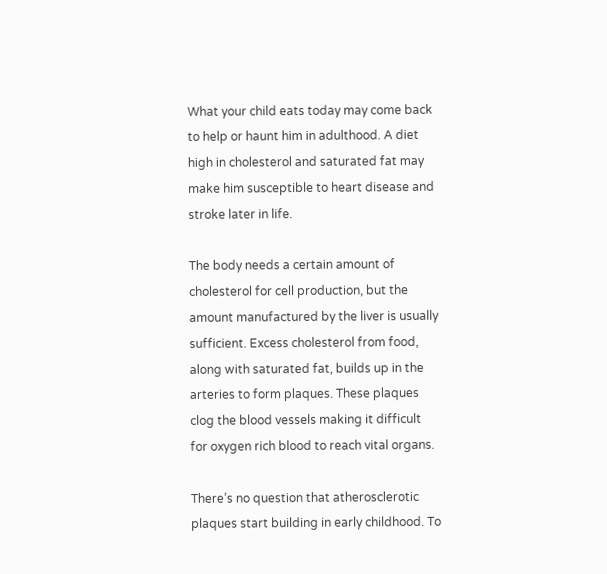What your child eats today may come back to help or haunt him in adulthood. A diet high in cholesterol and saturated fat may make him susceptible to heart disease and stroke later in life.

The body needs a certain amount of cholesterol for cell production, but the amount manufactured by the liver is usually sufficient. Excess cholesterol from food, along with saturated fat, builds up in the arteries to form plaques. These plaques clog the blood vessels making it difficult for oxygen rich blood to reach vital organs.

There’s no question that atherosclerotic plaques start building in early childhood. To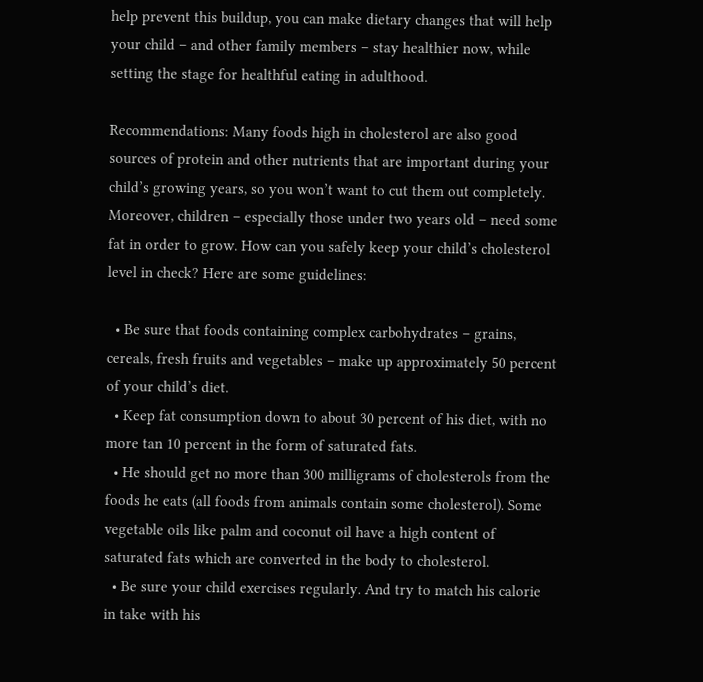help prevent this buildup, you can make dietary changes that will help your child – and other family members – stay healthier now, while setting the stage for healthful eating in adulthood.

Recommendations: Many foods high in cholesterol are also good sources of protein and other nutrients that are important during your child’s growing years, so you won’t want to cut them out completely. Moreover, children – especially those under two years old – need some fat in order to grow. How can you safely keep your child’s cholesterol level in check? Here are some guidelines:

  • Be sure that foods containing complex carbohydrates – grains, cereals, fresh fruits and vegetables – make up approximately 50 percent of your child’s diet.
  • Keep fat consumption down to about 30 percent of his diet, with no more tan 10 percent in the form of saturated fats.
  • He should get no more than 300 milligrams of cholesterols from the foods he eats (all foods from animals contain some cholesterol). Some vegetable oils like palm and coconut oil have a high content of saturated fats which are converted in the body to cholesterol.
  • Be sure your child exercises regularly. And try to match his calorie in take with his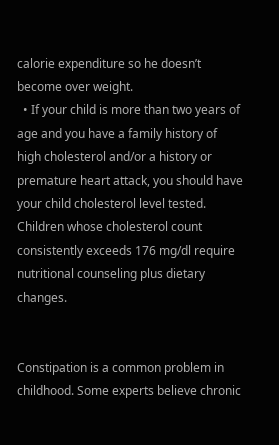calorie expenditure so he doesn’t become over weight.
  • If your child is more than two years of age and you have a family history of high cholesterol and/or a history or premature heart attack, you should have your child cholesterol level tested. Children whose cholesterol count consistently exceeds 176 mg/dl require nutritional counseling plus dietary changes.


Constipation is a common problem in childhood. Some experts believe chronic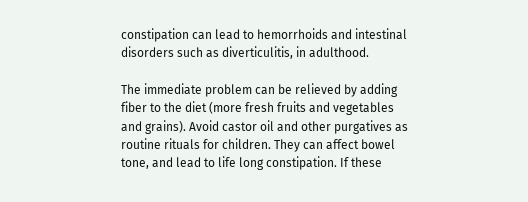constipation can lead to hemorrhoids and intestinal disorders such as diverticulitis, in adulthood.

The immediate problem can be relieved by adding fiber to the diet (more fresh fruits and vegetables and grains). Avoid castor oil and other purgatives as routine rituals for children. They can affect bowel tone, and lead to life long constipation. If these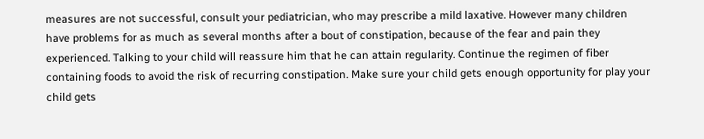measures are not successful, consult your pediatrician, who may prescribe a mild laxative. However many children have problems for as much as several months after a bout of constipation, because of the fear and pain they experienced. Talking to your child will reassure him that he can attain regularity. Continue the regimen of fiber containing foods to avoid the risk of recurring constipation. Make sure your child gets enough opportunity for play your child gets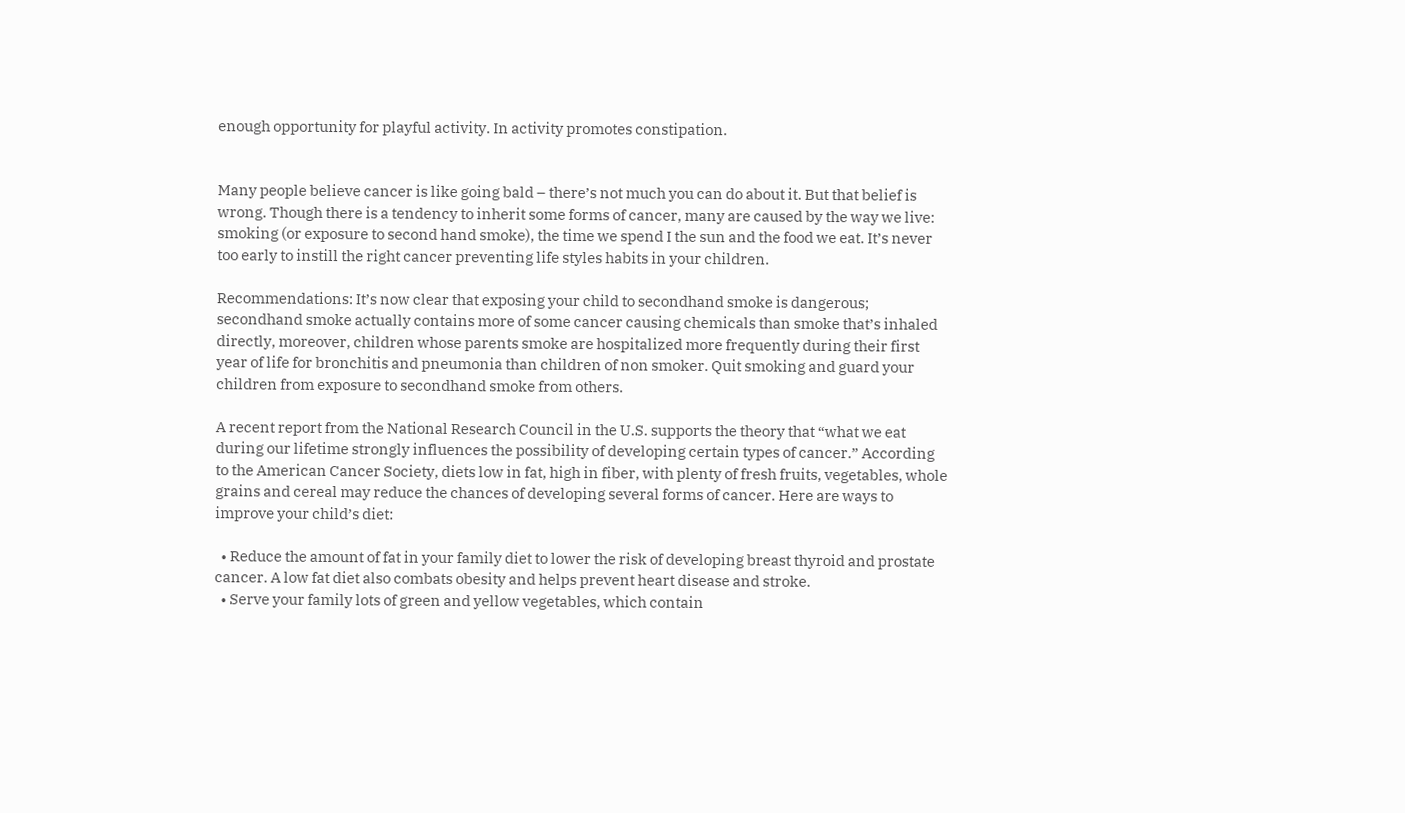enough opportunity for playful activity. In activity promotes constipation.


Many people believe cancer is like going bald – there’s not much you can do about it. But that belief is wrong. Though there is a tendency to inherit some forms of cancer, many are caused by the way we live: smoking (or exposure to second hand smoke), the time we spend I the sun and the food we eat. It’s never too early to instill the right cancer preventing life styles habits in your children.

Recommendations: It’s now clear that exposing your child to secondhand smoke is dangerous; secondhand smoke actually contains more of some cancer causing chemicals than smoke that’s inhaled directly, moreover, children whose parents smoke are hospitalized more frequently during their first year of life for bronchitis and pneumonia than children of non smoker. Quit smoking and guard your children from exposure to secondhand smoke from others.

A recent report from the National Research Council in the U.S. supports the theory that “what we eat during our lifetime strongly influences the possibility of developing certain types of cancer.” According to the American Cancer Society, diets low in fat, high in fiber, with plenty of fresh fruits, vegetables, whole grains and cereal may reduce the chances of developing several forms of cancer. Here are ways to improve your child’s diet:

  • Reduce the amount of fat in your family diet to lower the risk of developing breast thyroid and prostate cancer. A low fat diet also combats obesity and helps prevent heart disease and stroke.
  • Serve your family lots of green and yellow vegetables, which contain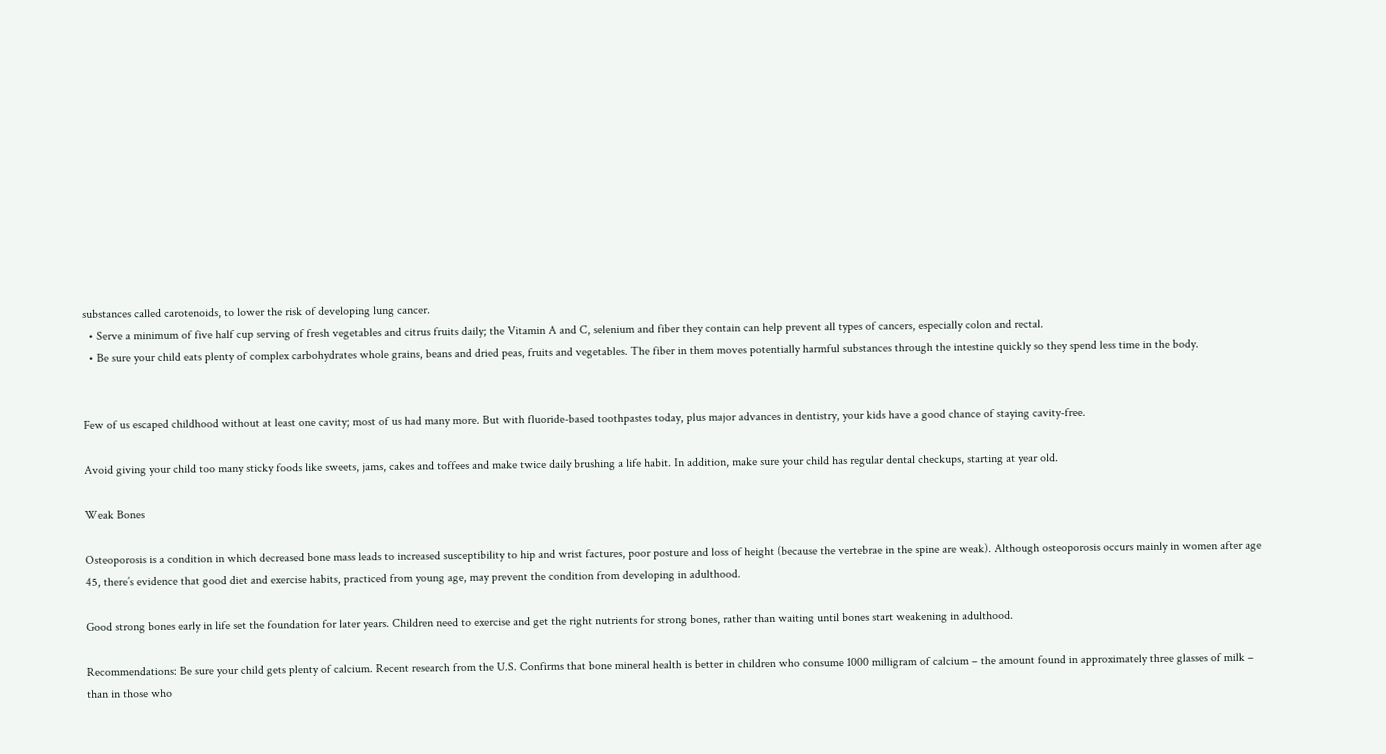substances called carotenoids, to lower the risk of developing lung cancer.
  • Serve a minimum of five half cup serving of fresh vegetables and citrus fruits daily; the Vitamin A and C, selenium and fiber they contain can help prevent all types of cancers, especially colon and rectal.
  • Be sure your child eats plenty of complex carbohydrates whole grains, beans and dried peas, fruits and vegetables. The fiber in them moves potentially harmful substances through the intestine quickly so they spend less time in the body.


Few of us escaped childhood without at least one cavity; most of us had many more. But with fluoride-based toothpastes today, plus major advances in dentistry, your kids have a good chance of staying cavity-free.

Avoid giving your child too many sticky foods like sweets, jams, cakes and toffees and make twice daily brushing a life habit. In addition, make sure your child has regular dental checkups, starting at year old.

Weak Bones

Osteoporosis is a condition in which decreased bone mass leads to increased susceptibility to hip and wrist factures, poor posture and loss of height (because the vertebrae in the spine are weak). Although osteoporosis occurs mainly in women after age 45, there’s evidence that good diet and exercise habits, practiced from young age, may prevent the condition from developing in adulthood.

Good strong bones early in life set the foundation for later years. Children need to exercise and get the right nutrients for strong bones, rather than waiting until bones start weakening in adulthood.

Recommendations: Be sure your child gets plenty of calcium. Recent research from the U.S. Confirms that bone mineral health is better in children who consume 1000 milligram of calcium – the amount found in approximately three glasses of milk – than in those who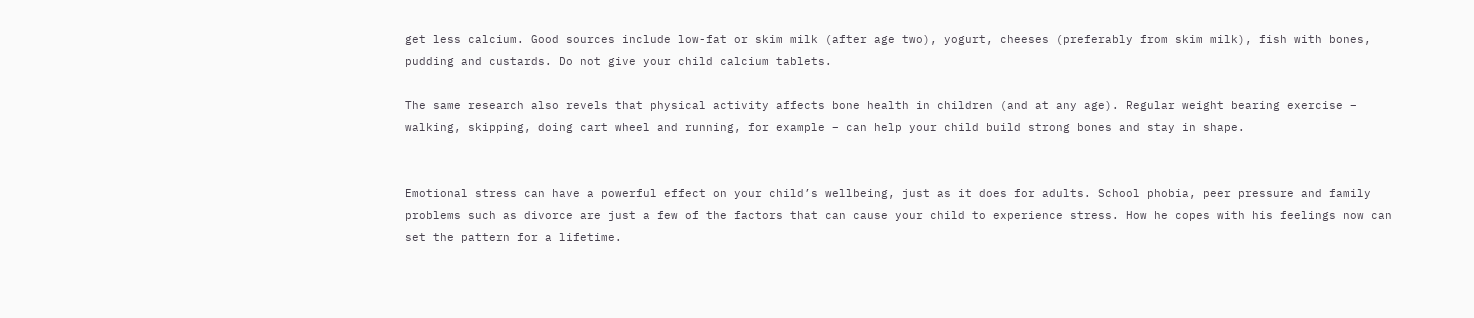get less calcium. Good sources include low-fat or skim milk (after age two), yogurt, cheeses (preferably from skim milk), fish with bones, pudding and custards. Do not give your child calcium tablets.

The same research also revels that physical activity affects bone health in children (and at any age). Regular weight bearing exercise – walking, skipping, doing cart wheel and running, for example – can help your child build strong bones and stay in shape.


Emotional stress can have a powerful effect on your child’s wellbeing, just as it does for adults. School phobia, peer pressure and family problems such as divorce are just a few of the factors that can cause your child to experience stress. How he copes with his feelings now can set the pattern for a lifetime.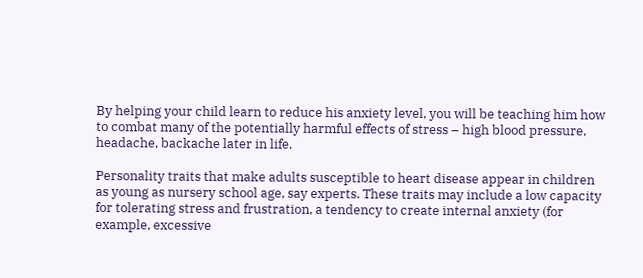By helping your child learn to reduce his anxiety level, you will be teaching him how to combat many of the potentially harmful effects of stress – high blood pressure, headache, backache later in life.

Personality traits that make adults susceptible to heart disease appear in children as young as nursery school age, say experts. These traits may include a low capacity for tolerating stress and frustration, a tendency to create internal anxiety (for example, excessive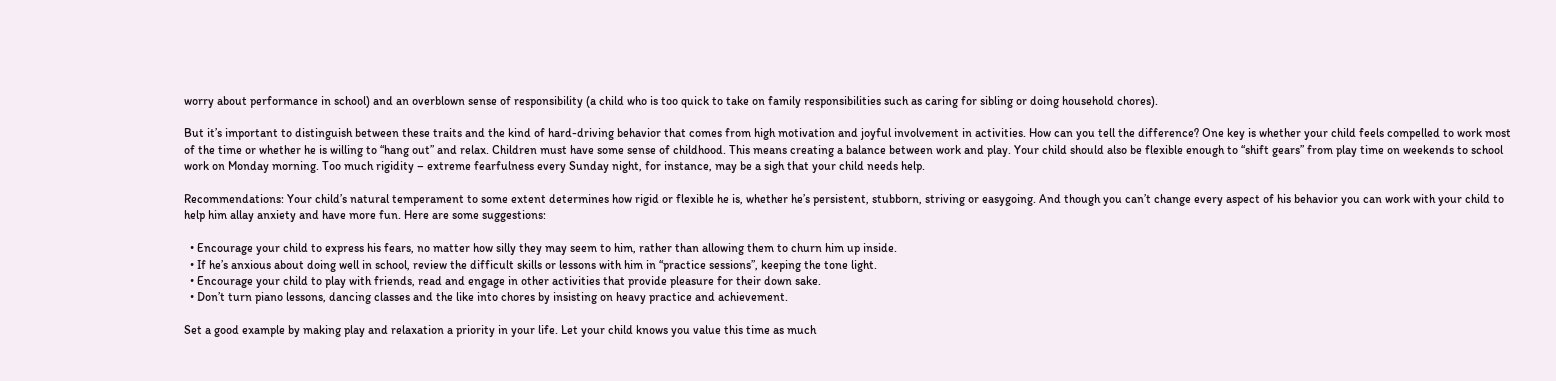worry about performance in school) and an overblown sense of responsibility (a child who is too quick to take on family responsibilities such as caring for sibling or doing household chores).

But it’s important to distinguish between these traits and the kind of hard-driving behavior that comes from high motivation and joyful involvement in activities. How can you tell the difference? One key is whether your child feels compelled to work most of the time or whether he is willing to “hang out” and relax. Children must have some sense of childhood. This means creating a balance between work and play. Your child should also be flexible enough to “shift gears” from play time on weekends to school work on Monday morning. Too much rigidity – extreme fearfulness every Sunday night, for instance, may be a sigh that your child needs help.

Recommendations: Your child’s natural temperament to some extent determines how rigid or flexible he is, whether he’s persistent, stubborn, striving or easygoing. And though you can’t change every aspect of his behavior you can work with your child to help him allay anxiety and have more fun. Here are some suggestions:

  • Encourage your child to express his fears, no matter how silly they may seem to him, rather than allowing them to churn him up inside.
  • If he’s anxious about doing well in school, review the difficult skills or lessons with him in “practice sessions”, keeping the tone light.
  • Encourage your child to play with friends, read and engage in other activities that provide pleasure for their down sake.
  • Don’t turn piano lessons, dancing classes and the like into chores by insisting on heavy practice and achievement.

Set a good example by making play and relaxation a priority in your life. Let your child knows you value this time as much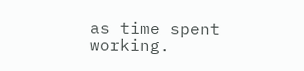as time spent working.